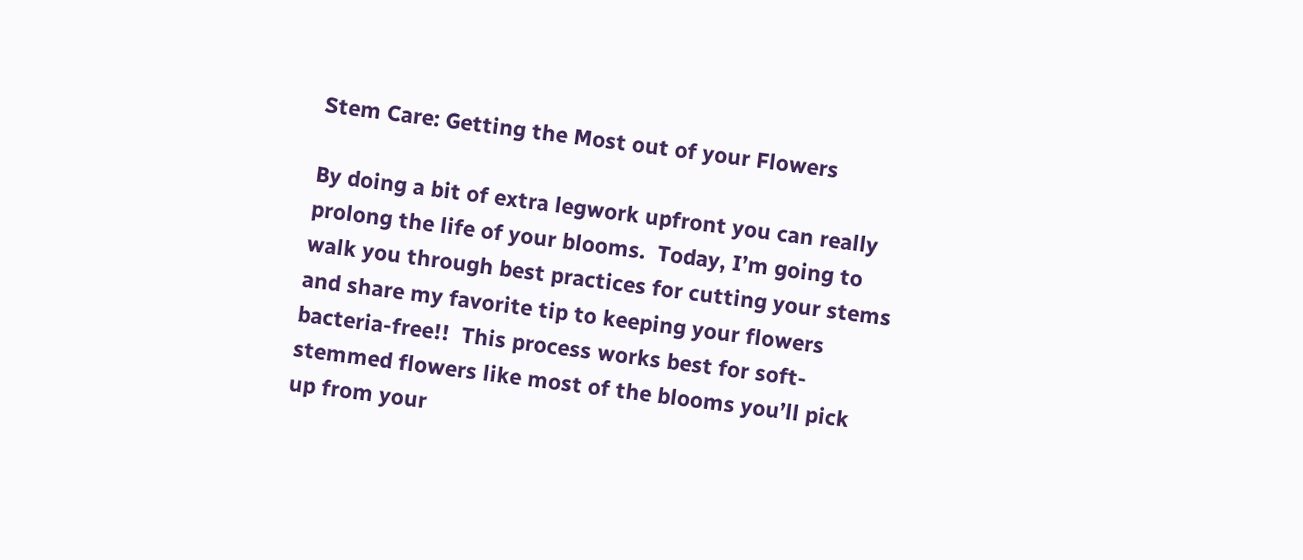Stem Care: Getting the Most out of your Flowers

By doing a bit of extra legwork upfront you can really prolong the life of your blooms.  Today, I’m going to walk you through best practices for cutting your stems and share my favorite tip to keeping your flowers bacteria-free!!  This process works best for soft-stemmed flowers like most of the blooms you’ll pick up from your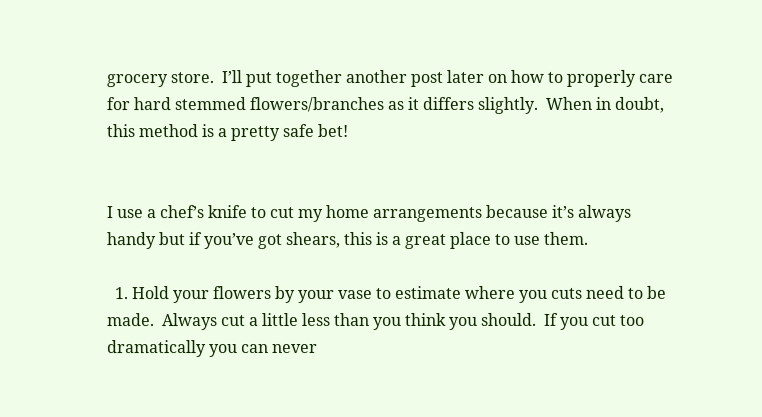grocery store.  I’ll put together another post later on how to properly care for hard stemmed flowers/branches as it differs slightly.  When in doubt, this method is a pretty safe bet!


I use a chef’s knife to cut my home arrangements because it’s always handy but if you’ve got shears, this is a great place to use them.

  1. Hold your flowers by your vase to estimate where you cuts need to be made.  Always cut a little less than you think you should.  If you cut too dramatically you can never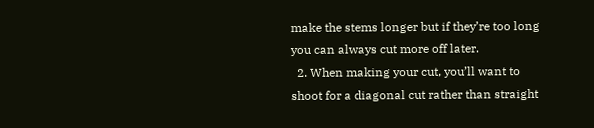make the stems longer but if they’re too long you can always cut more off later.
  2. When making your cut, you’ll want to shoot for a diagonal cut rather than straight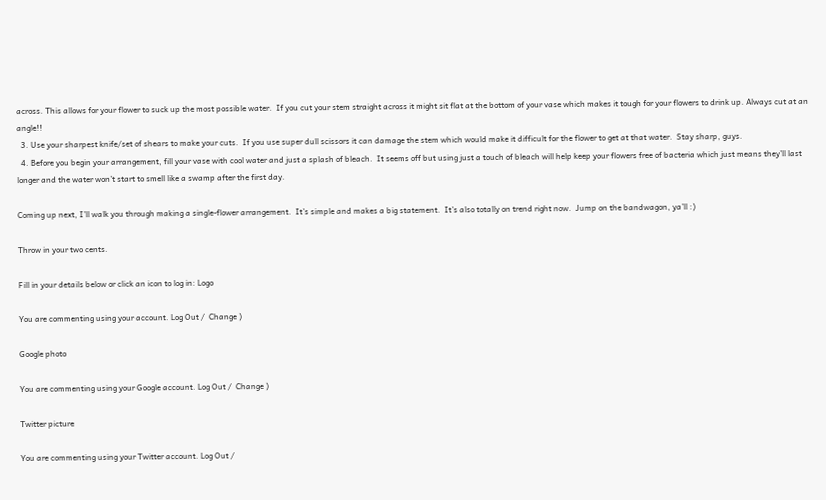across. This allows for your flower to suck up the most possible water.  If you cut your stem straight across it might sit flat at the bottom of your vase which makes it tough for your flowers to drink up. Always cut at an angle!!
  3. Use your sharpest knife/set of shears to make your cuts.  If you use super dull scissors it can damage the stem which would make it difficult for the flower to get at that water.  Stay sharp, guys.
  4. Before you begin your arrangement, fill your vase with cool water and just a splash of bleach.  It seems off but using just a touch of bleach will help keep your flowers free of bacteria which just means they’ll last longer and the water won’t start to smell like a swamp after the first day.

Coming up next, I’ll walk you through making a single-flower arrangement.  It’s simple and makes a big statement.  It’s also totally on trend right now.  Jump on the bandwagon, ya’ll :)

Throw in your two cents.

Fill in your details below or click an icon to log in: Logo

You are commenting using your account. Log Out /  Change )

Google photo

You are commenting using your Google account. Log Out /  Change )

Twitter picture

You are commenting using your Twitter account. Log Out /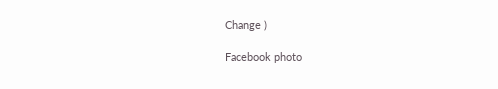Change )

Facebook photo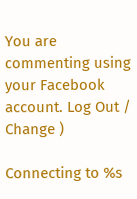You are commenting using your Facebook account. Log Out /  Change )

Connecting to %s